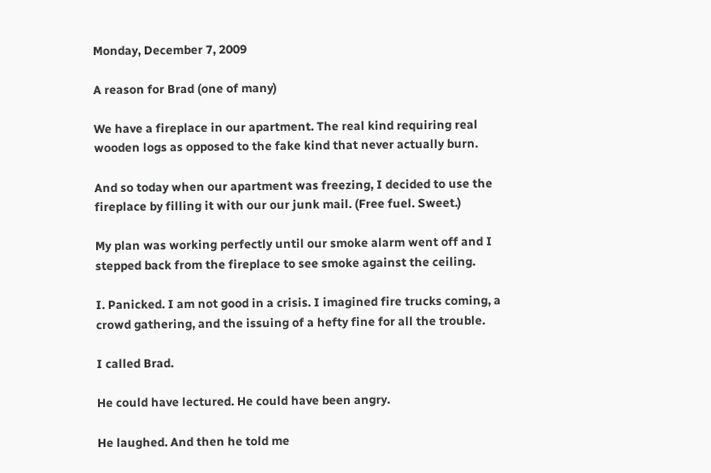Monday, December 7, 2009

A reason for Brad (one of many)

We have a fireplace in our apartment. The real kind requiring real wooden logs as opposed to the fake kind that never actually burn.

And so today when our apartment was freezing, I decided to use the fireplace by filling it with our our junk mail. (Free fuel. Sweet.)

My plan was working perfectly until our smoke alarm went off and I stepped back from the fireplace to see smoke against the ceiling.

I. Panicked. I am not good in a crisis. I imagined fire trucks coming, a crowd gathering, and the issuing of a hefty fine for all the trouble.

I called Brad.

He could have lectured. He could have been angry.

He laughed. And then he told me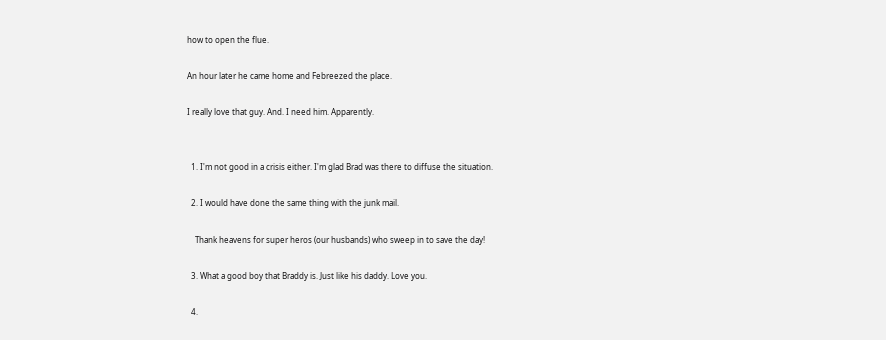how to open the flue.

An hour later he came home and Febreezed the place.

I really love that guy. And. I need him. Apparently.


  1. I'm not good in a crisis either. I'm glad Brad was there to diffuse the situation.

  2. I would have done the same thing with the junk mail.

    Thank heavens for super heros (our husbands) who sweep in to save the day!

  3. What a good boy that Braddy is. Just like his daddy. Love you.

  4.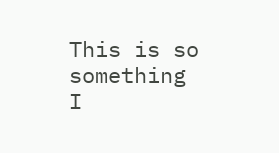This is so something I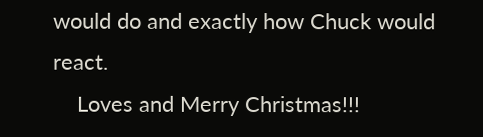would do and exactly how Chuck would react.
    Loves and Merry Christmas!!!